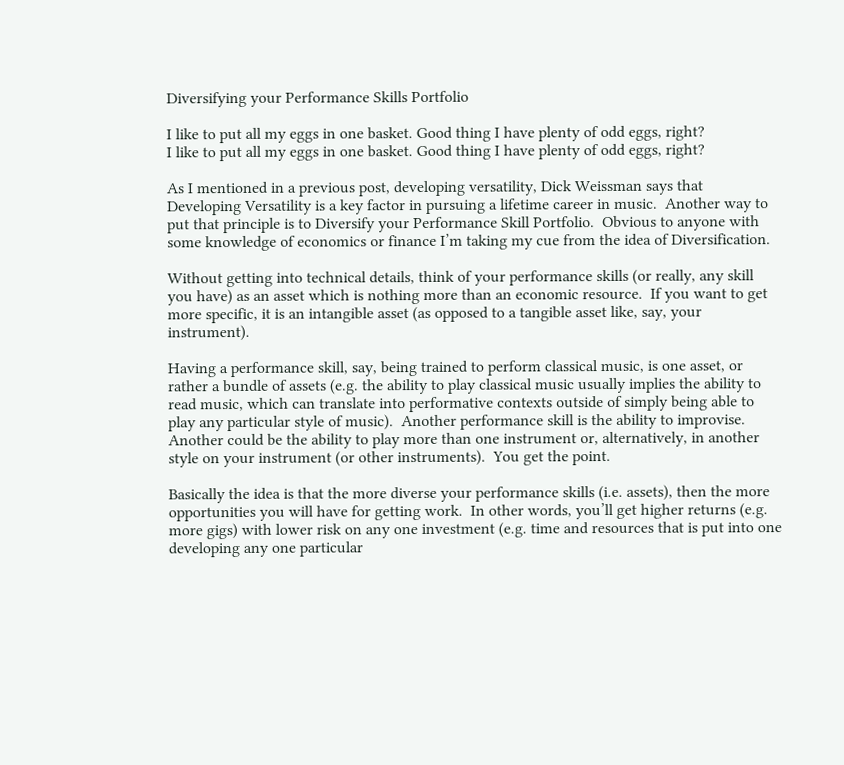Diversifying your Performance Skills Portfolio

I like to put all my eggs in one basket. Good thing I have plenty of odd eggs, right?
I like to put all my eggs in one basket. Good thing I have plenty of odd eggs, right?

As I mentioned in a previous post, developing versatility, Dick Weissman says that Developing Versatility is a key factor in pursuing a lifetime career in music.  Another way to put that principle is to Diversify your Performance Skill Portfolio.  Obvious to anyone with some knowledge of economics or finance I’m taking my cue from the idea of Diversification.

Without getting into technical details, think of your performance skills (or really, any skill you have) as an asset which is nothing more than an economic resource.  If you want to get more specific, it is an intangible asset (as opposed to a tangible asset like, say, your instrument).

Having a performance skill, say, being trained to perform classical music, is one asset, or rather a bundle of assets (e.g. the ability to play classical music usually implies the ability to read music, which can translate into performative contexts outside of simply being able to play any particular style of music).  Another performance skill is the ability to improvise.  Another could be the ability to play more than one instrument or, alternatively, in another style on your instrument (or other instruments).  You get the point.

Basically the idea is that the more diverse your performance skills (i.e. assets), then the more opportunities you will have for getting work.  In other words, you’ll get higher returns (e.g. more gigs) with lower risk on any one investment (e.g. time and resources that is put into one developing any one particular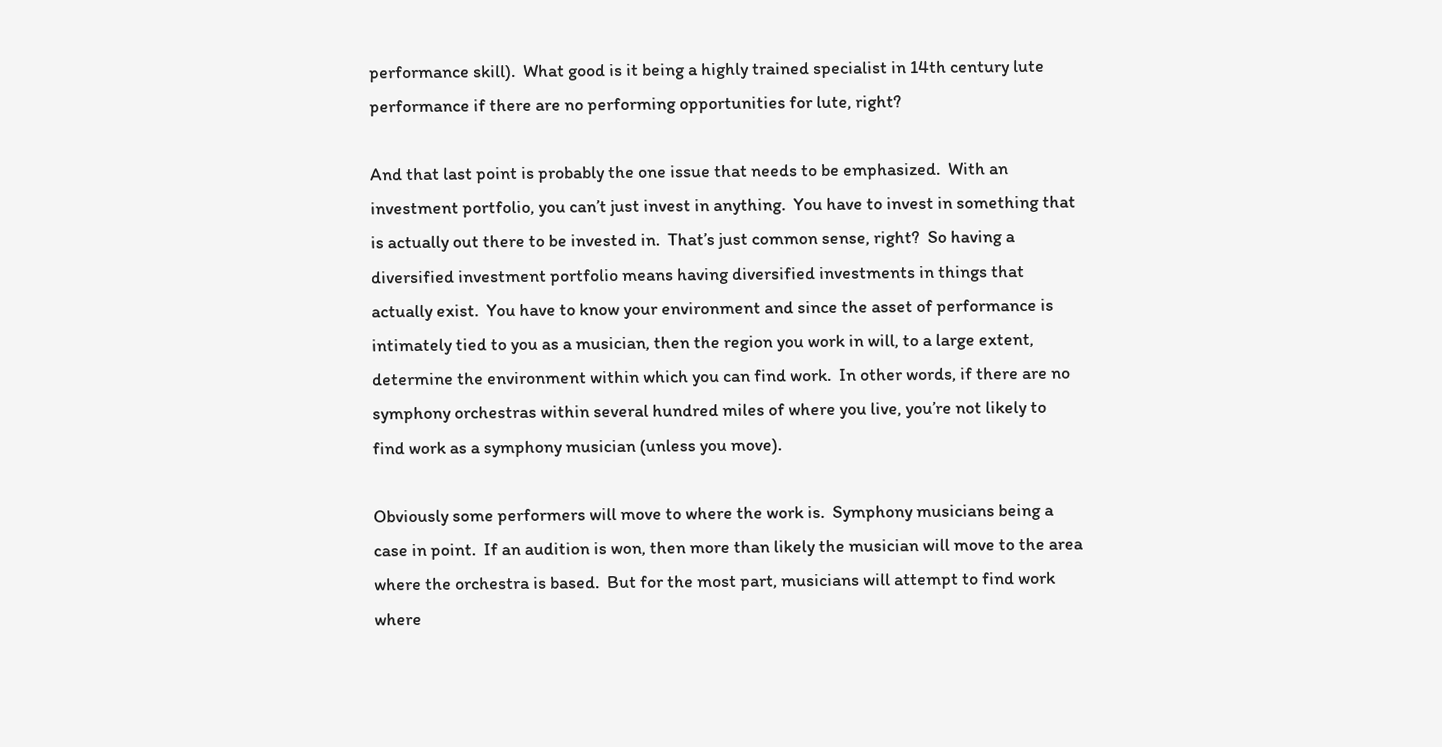performance skill).  What good is it being a highly trained specialist in 14th century lute performance if there are no performing opportunities for lute, right?

And that last point is probably the one issue that needs to be emphasized.  With an investment portfolio, you can’t just invest in anything.  You have to invest in something that is actually out there to be invested in.  That’s just common sense, right?  So having a diversified investment portfolio means having diversified investments in things that actually exist.  You have to know your environment and since the asset of performance is intimately tied to you as a musician, then the region you work in will, to a large extent, determine the environment within which you can find work.  In other words, if there are no symphony orchestras within several hundred miles of where you live, you’re not likely to find work as a symphony musician (unless you move).

Obviously some performers will move to where the work is.  Symphony musicians being a case in point.  If an audition is won, then more than likely the musician will move to the area where the orchestra is based.  But for the most part, musicians will attempt to find work where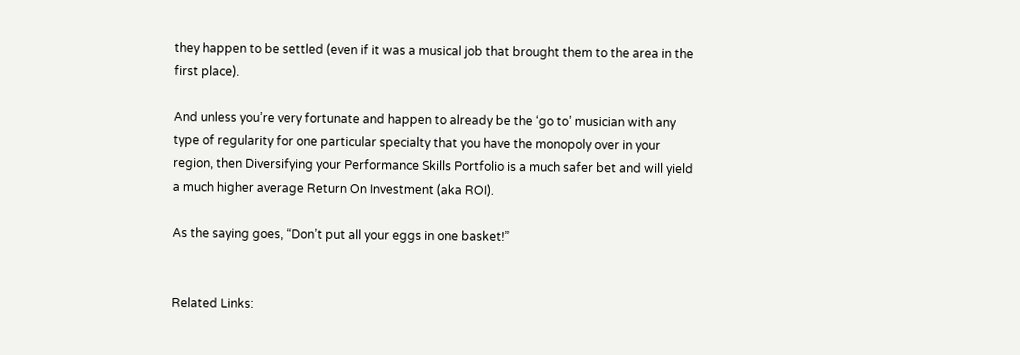they happen to be settled (even if it was a musical job that brought them to the area in the first place).

And unless you’re very fortunate and happen to already be the ‘go to’ musician with any type of regularity for one particular specialty that you have the monopoly over in your region, then Diversifying your Performance Skills Portfolio is a much safer bet and will yield a much higher average Return On Investment (aka ROI).

As the saying goes, “Don’t put all your eggs in one basket!”


Related Links: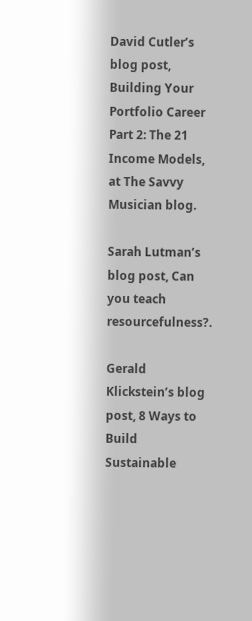David Cutler’s blog post, Building Your Portfolio Career Part 2: The 21 Income Models, at The Savvy Musician blog.

Sarah Lutman’s blog post, Can you teach resourcefulness?.

Gerald Klickstein’s blog post, 8 Ways to Build Sustainable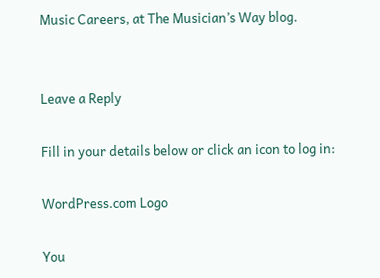Music Careers, at The Musician’s Way blog.


Leave a Reply

Fill in your details below or click an icon to log in:

WordPress.com Logo

You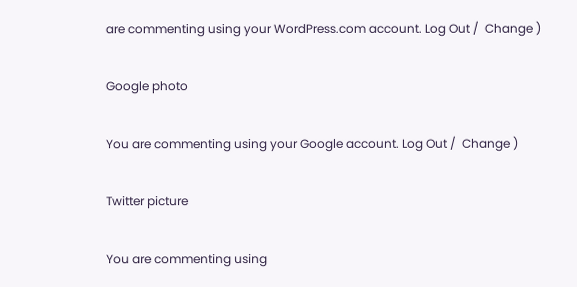are commenting using your WordPress.com account. Log Out /  Change )

Google photo

You are commenting using your Google account. Log Out /  Change )

Twitter picture

You are commenting using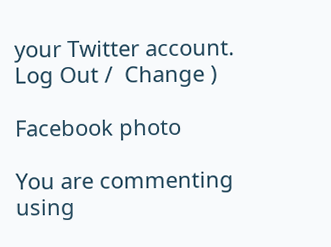your Twitter account. Log Out /  Change )

Facebook photo

You are commenting using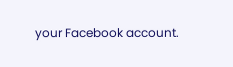your Facebook account.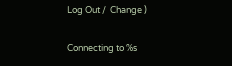Log Out /  Change )

Connecting to %s